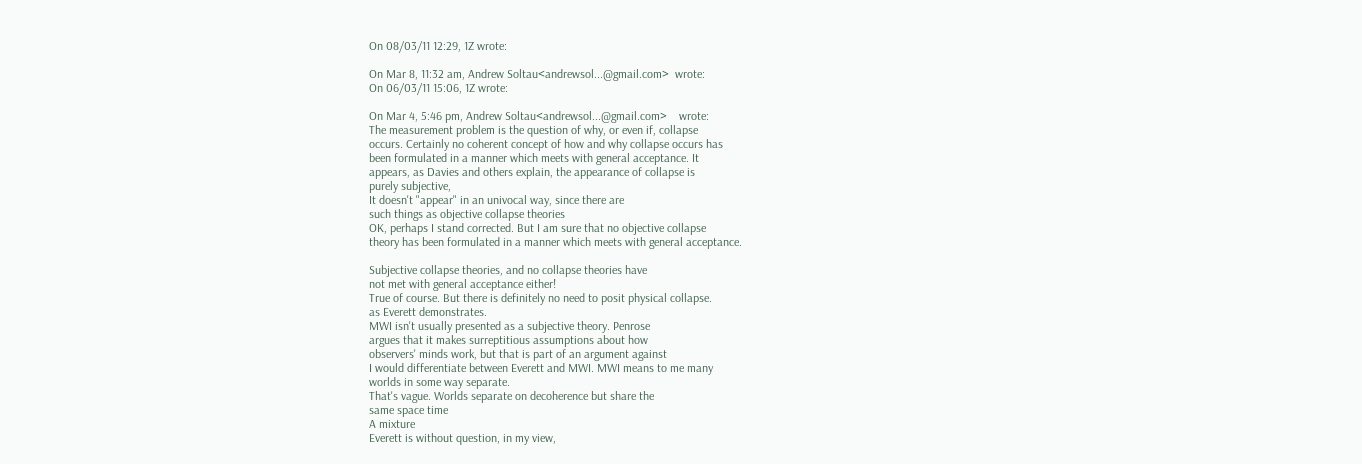On 08/03/11 12:29, 1Z wrote:

On Mar 8, 11:32 am, Andrew Soltau<andrewsol...@gmail.com>  wrote:
On 06/03/11 15:06, 1Z wrote:

On Mar 4, 5:46 pm, Andrew Soltau<andrewsol...@gmail.com>    wrote:
The measurement problem is the question of why, or even if, collapse
occurs. Certainly no coherent concept of how and why collapse occurs has
been formulated in a manner which meets with general acceptance. It
appears, as Davies and others explain, the appearance of collapse is
purely subjective,
It doesn't "appear" in an univocal way, since there are
such things as objective collapse theories
OK, perhaps I stand corrected. But I am sure that no objective collapse
theory has been formulated in a manner which meets with general acceptance.

Subjective collapse theories, and no collapse theories have
not met with general acceptance either!
True of course. But there is definitely no need to posit physical collapse.
as Everett demonstrates.
MWI isn't usually presented as a subjective theory. Penrose
argues that it makes surreptitious assumptions about how
observers' minds work, but that is part of an argument against
I would differentiate between Everett and MWI. MWI means to me many
worlds in some way separate.
That's vague. Worlds separate on decoherence but share the
same space time
A mixture
Everett is without question, in my view,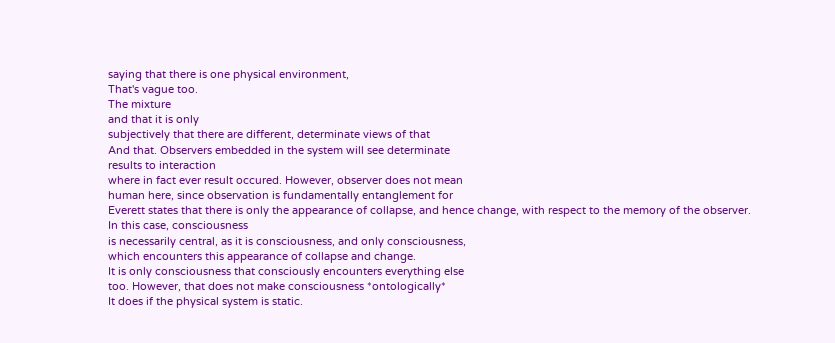saying that there is one physical environment,
That's vague too.
The mixture
and that it is only
subjectively that there are different, determinate views of that
And that. Observers embedded in the system will see determinate
results to interaction
where in fact ever result occured. However, observer does not mean
human here, since observation is fundamentally entanglement for
Everett states that there is only the appearance of collapse, and hence change, with respect to the memory of the observer.
In this case, consciousness
is necessarily central, as it is consciousness, and only consciousness,
which encounters this appearance of collapse and change.
It is only consciousness that consciously encounters everything else
too. However, that does not make consciousness *ontologically*
It does if the physical system is static.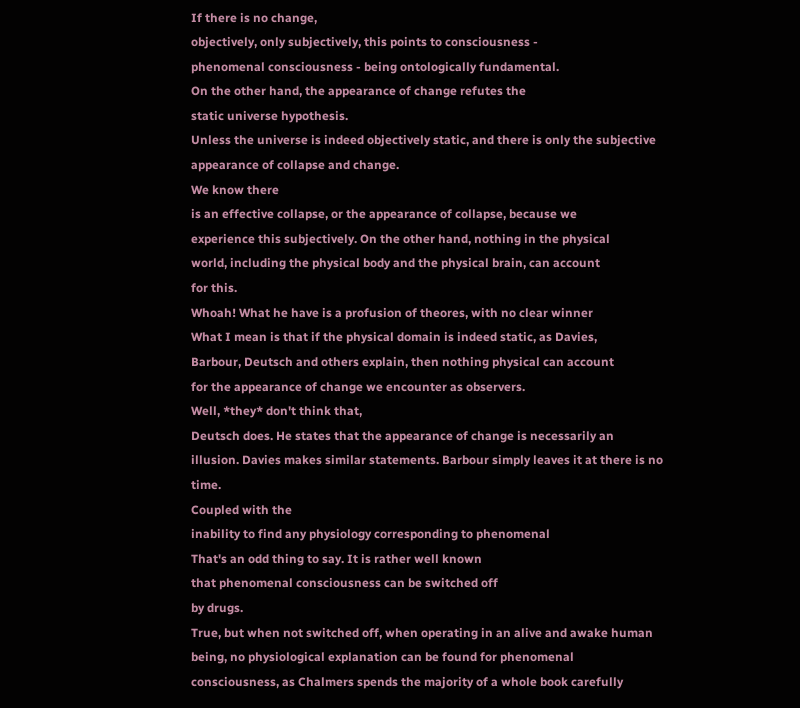If there is no change,
objectively, only subjectively, this points to consciousness -
phenomenal consciousness - being ontologically fundamental.
On the other hand, the appearance of change refutes the
static universe hypothesis.
Unless the universe is indeed objectively static, and there is only the subjective appearance of collapse and change.
We know there
is an effective collapse, or the appearance of collapse, because we
experience this subjectively. On the other hand, nothing in the physical
world, including the physical body and the physical brain, can account
for this.
Whoah! What he have is a profusion of theores, with no clear winner
What I mean is that if the physical domain is indeed static, as Davies,
Barbour, Deutsch and others explain, then nothing physical can account
for the appearance of change we encounter as observers.
Well, *they* don't think that,
Deutsch does. He states that the appearance of change is necessarily an illusion. Davies makes similar statements. Barbour simply leaves it at there is no time.
Coupled with the
inability to find any physiology corresponding to phenomenal
That's an odd thing to say. It is rather well known
that phenomenal consciousness can be switched off
by drugs.
True, but when not switched off, when operating in an alive and awake human being, no physiological explanation can be found for phenomenal consciousness, as Chalmers spends the majority of a whole book carefully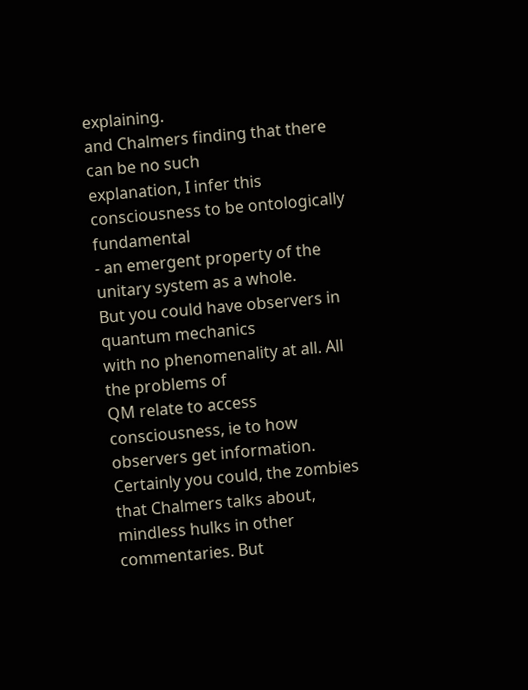explaining.
and Chalmers finding that there can be no such
explanation, I infer this consciousness to be ontologically fundamental
- an emergent property of the unitary system as a whole.
But you could have observers in quantum mechanics
with no phenomenality at all. All the problems of
QM relate to access consciousness, ie to how
observers get information.
Certainly you could, the zombies that Chalmers talks about, mindless hulks in other commentaries. But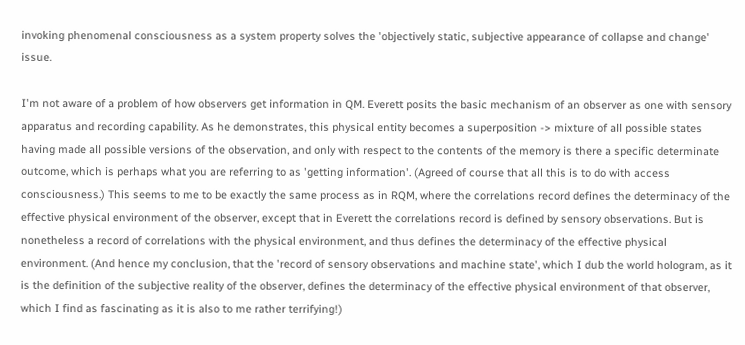invoking phenomenal consciousness as a system property solves the 'objectively static, subjective appearance of collapse and change' issue.

I'm not aware of a problem of how observers get information in QM. Everett posits the basic mechanism of an observer as one with sensory apparatus and recording capability. As he demonstrates, this physical entity becomes a superposition -> mixture of all possible states having made all possible versions of the observation, and only with respect to the contents of the memory is there a specific determinate outcome, which is perhaps what you are referring to as 'getting information'. (Agreed of course that all this is to do with access consciousness.) This seems to me to be exactly the same process as in RQM, where the correlations record defines the determinacy of the effective physical environment of the observer, except that in Everett the correlations record is defined by sensory observations. But is nonetheless a record of correlations with the physical environment, and thus defines the determinacy of the effective physical environment. (And hence my conclusion, that the 'record of sensory observations and machine state', which I dub the world hologram, as it is the definition of the subjective reality of the observer, defines the determinacy of the effective physical environment of that observer, which I find as fascinating as it is also to me rather terrifying!)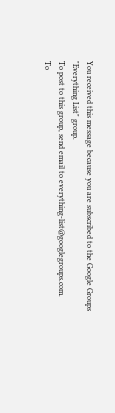You received this message because you are subscribed to the Google Groups
"Everything List" group.
To post to this group, send email to everything-list@googlegroups.com.
To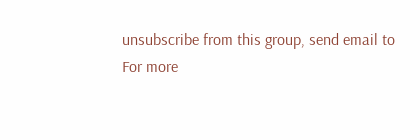unsubscribe from this group, send email to
For more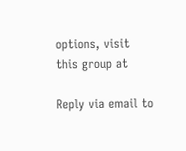options, visit this group at

Reply via email to